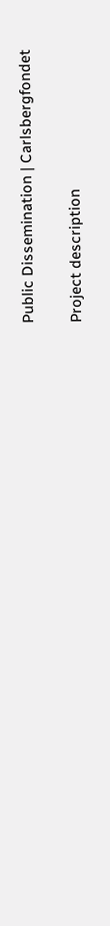Public Dissemination | Carlsbergfondet

Project description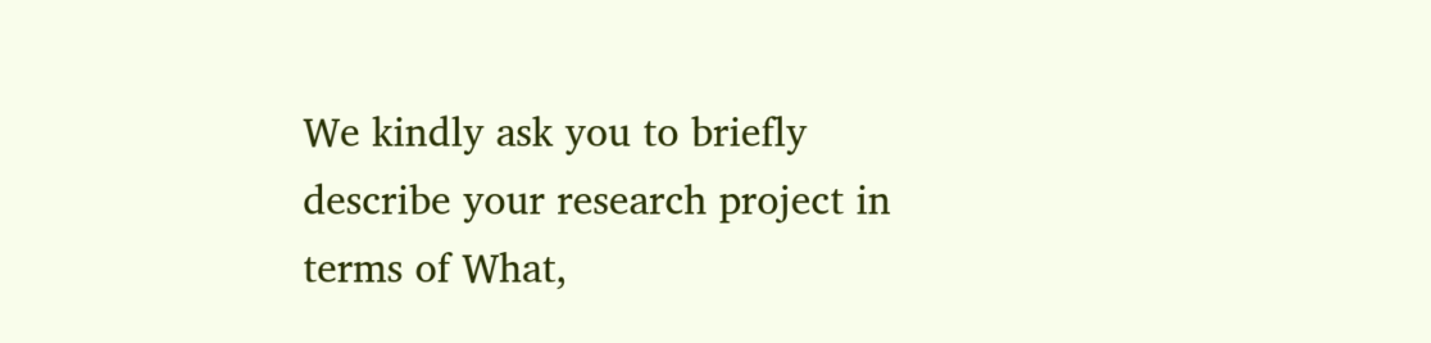We kindly ask you to briefly describe your research project in terms of What,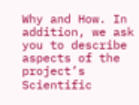Why and How. In addition, we ask you to describe aspects of the project’s Scientific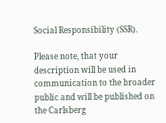Social Responsibility (SSR).

Please note, that your description will be used in communication to the broader public and will be published on the Carlsberg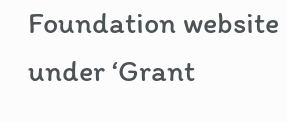Foundation website under ‘Grant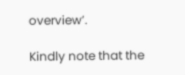overview’.

Kindly note that the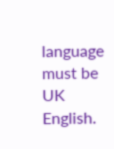language must be UK English.